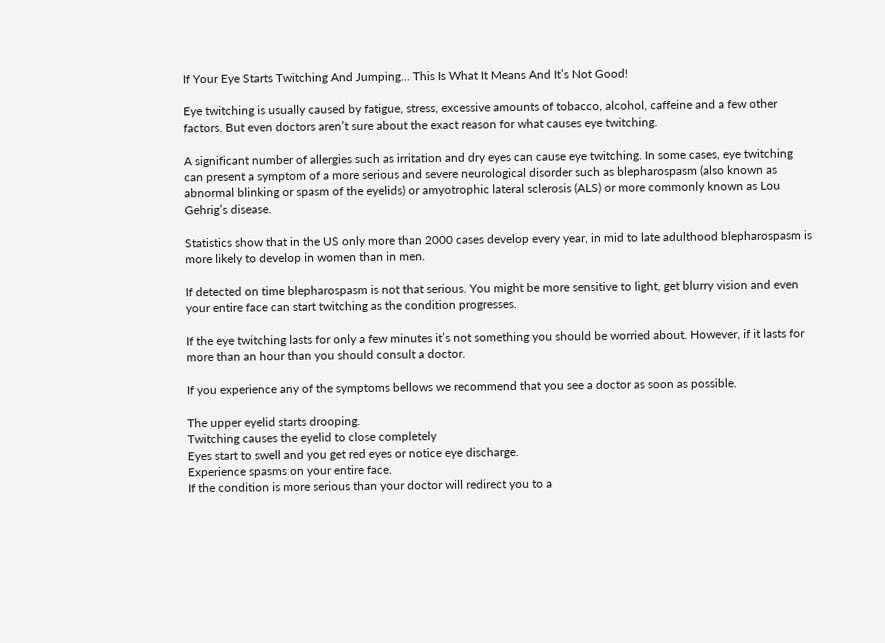If Your Eye Starts Twitching And Jumping… This Is What It Means And It’s Not Good!

Eye twitching is usually caused by fatigue, stress, excessive amounts of tobacco, alcohol, caffeine and a few other factors. But even doctors aren’t sure about the exact reason for what causes eye twitching.

A significant number of allergies such as irritation and dry eyes can cause eye twitching. In some cases, eye twitching can present a symptom of a more serious and severe neurological disorder such as blepharospasm (also known as abnormal blinking or spasm of the eyelids) or amyotrophic lateral sclerosis (ALS) or more commonly known as Lou Gehrig’s disease.

Statistics show that in the US only more than 2000 cases develop every year, in mid to late adulthood blepharospasm is more likely to develop in women than in men.

If detected on time blepharospasm is not that serious. You might be more sensitive to light, get blurry vision and even your entire face can start twitching as the condition progresses.

If the eye twitching lasts for only a few minutes it’s not something you should be worried about. However, if it lasts for more than an hour than you should consult a doctor.

If you experience any of the symptoms bellows we recommend that you see a doctor as soon as possible.

The upper eyelid starts drooping.
Twitching causes the eyelid to close completely
Eyes start to swell and you get red eyes or notice eye discharge.
Experience spasms on your entire face.
If the condition is more serious than your doctor will redirect you to a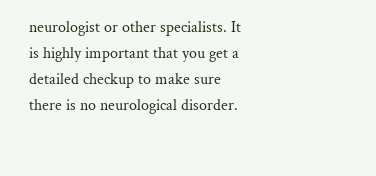neurologist or other specialists. It is highly important that you get a detailed checkup to make sure there is no neurological disorder.